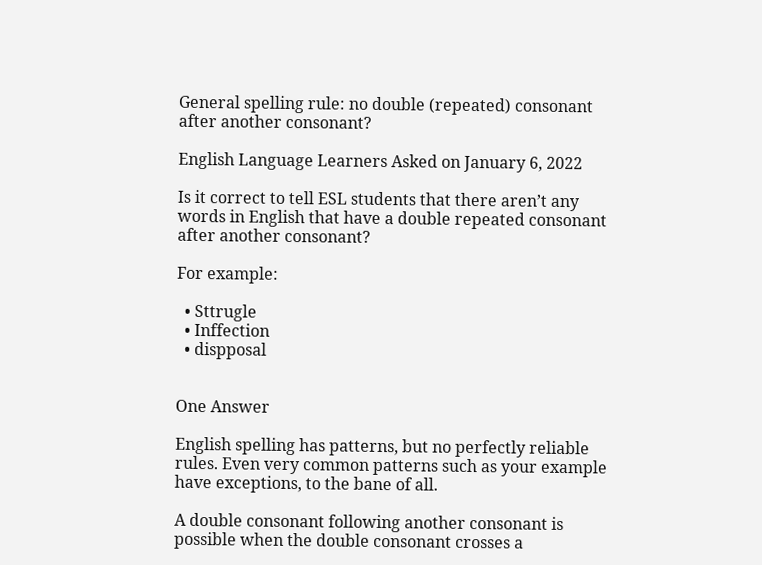General spelling rule: no double (repeated) consonant after another consonant?

English Language Learners Asked on January 6, 2022

Is it correct to tell ESL students that there aren’t any words in English that have a double repeated consonant after another consonant?

For example:

  • Sttrugle
  • Inffection
  • dispposal


One Answer

English spelling has patterns, but no perfectly reliable rules. Even very common patterns such as your example have exceptions, to the bane of all.

A double consonant following another consonant is possible when the double consonant crosses a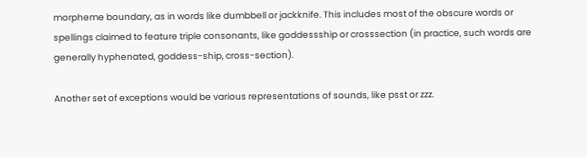morpheme boundary, as in words like dumbbell or jackknife. This includes most of the obscure words or spellings claimed to feature triple consonants, like goddessship or crosssection (in practice, such words are generally hyphenated, goddess-ship, cross-section).

Another set of exceptions would be various representations of sounds, like psst or zzz.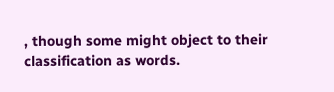, though some might object to their classification as words.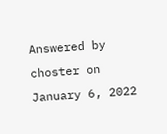Answered by choster on January 6, 2022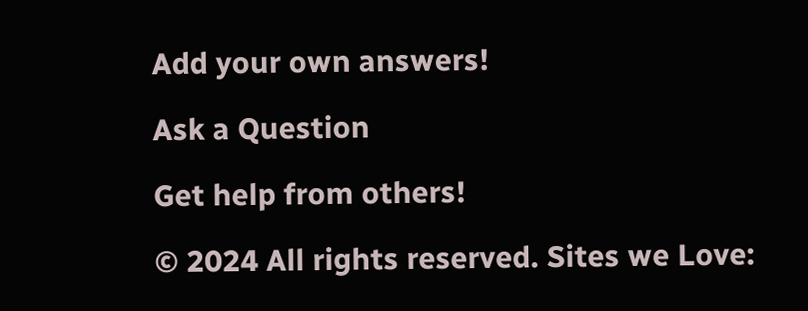Add your own answers!

Ask a Question

Get help from others!

© 2024 All rights reserved. Sites we Love: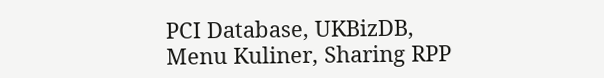PCI Database, UKBizDB, Menu Kuliner, Sharing RPP